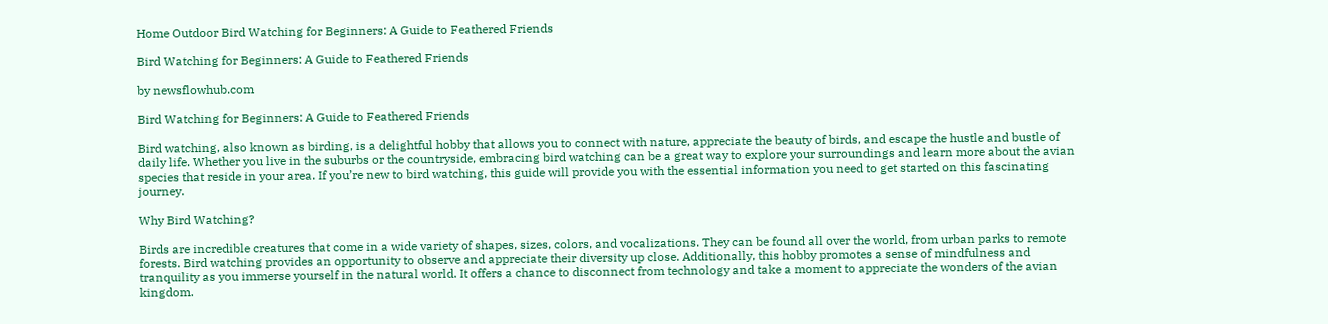Home Outdoor Bird Watching for Beginners: A Guide to Feathered Friends

Bird Watching for Beginners: A Guide to Feathered Friends

by newsflowhub.com

Bird Watching for Beginners: A Guide to Feathered Friends

Bird watching, also known as birding, is a delightful hobby that allows you to connect with nature, appreciate the beauty of birds, and escape the hustle and bustle of daily life. Whether you live in the suburbs or the countryside, embracing bird watching can be a great way to explore your surroundings and learn more about the avian species that reside in your area. If you’re new to bird watching, this guide will provide you with the essential information you need to get started on this fascinating journey.

Why Bird Watching?

Birds are incredible creatures that come in a wide variety of shapes, sizes, colors, and vocalizations. They can be found all over the world, from urban parks to remote forests. Bird watching provides an opportunity to observe and appreciate their diversity up close. Additionally, this hobby promotes a sense of mindfulness and tranquility as you immerse yourself in the natural world. It offers a chance to disconnect from technology and take a moment to appreciate the wonders of the avian kingdom.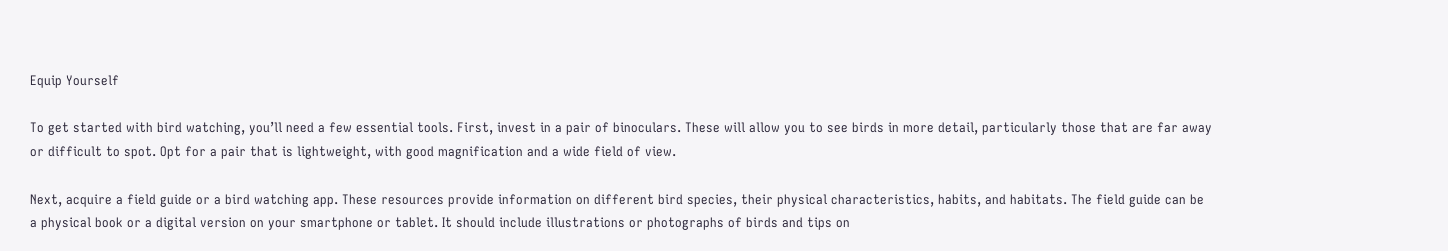Equip Yourself

To get started with bird watching, you’ll need a few essential tools. First, invest in a pair of binoculars. These will allow you to see birds in more detail, particularly those that are far away or difficult to spot. Opt for a pair that is lightweight, with good magnification and a wide field of view.

Next, acquire a field guide or a bird watching app. These resources provide information on different bird species, their physical characteristics, habits, and habitats. The field guide can be a physical book or a digital version on your smartphone or tablet. It should include illustrations or photographs of birds and tips on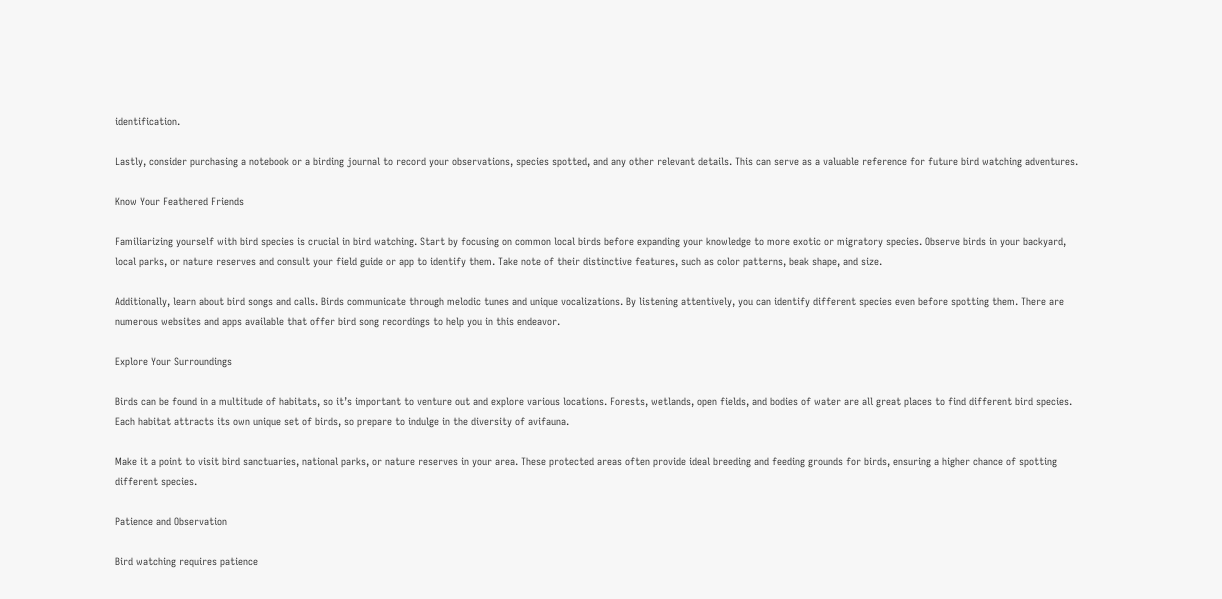identification.

Lastly, consider purchasing a notebook or a birding journal to record your observations, species spotted, and any other relevant details. This can serve as a valuable reference for future bird watching adventures.

Know Your Feathered Friends

Familiarizing yourself with bird species is crucial in bird watching. Start by focusing on common local birds before expanding your knowledge to more exotic or migratory species. Observe birds in your backyard, local parks, or nature reserves and consult your field guide or app to identify them. Take note of their distinctive features, such as color patterns, beak shape, and size.

Additionally, learn about bird songs and calls. Birds communicate through melodic tunes and unique vocalizations. By listening attentively, you can identify different species even before spotting them. There are numerous websites and apps available that offer bird song recordings to help you in this endeavor.

Explore Your Surroundings

Birds can be found in a multitude of habitats, so it’s important to venture out and explore various locations. Forests, wetlands, open fields, and bodies of water are all great places to find different bird species. Each habitat attracts its own unique set of birds, so prepare to indulge in the diversity of avifauna.

Make it a point to visit bird sanctuaries, national parks, or nature reserves in your area. These protected areas often provide ideal breeding and feeding grounds for birds, ensuring a higher chance of spotting different species.

Patience and Observation

Bird watching requires patience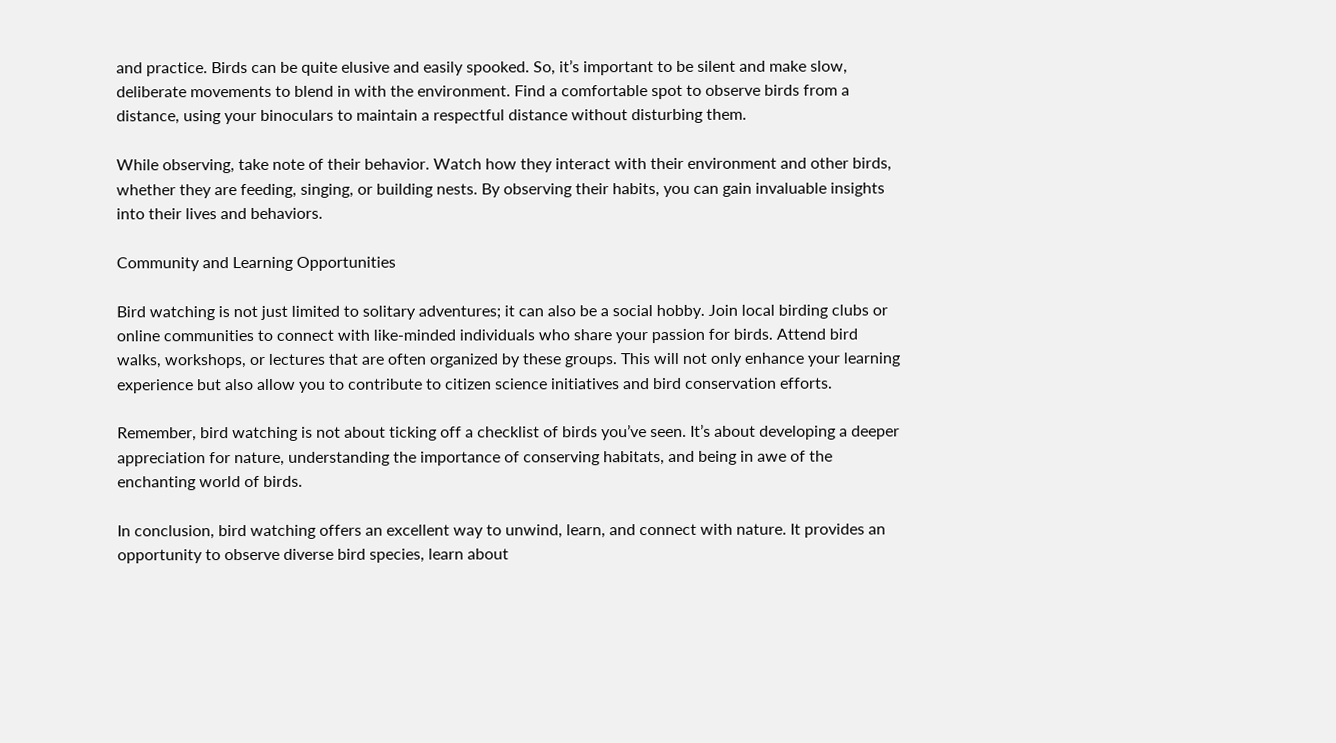and practice. Birds can be quite elusive and easily spooked. So, it’s important to be silent and make slow, deliberate movements to blend in with the environment. Find a comfortable spot to observe birds from a distance, using your binoculars to maintain a respectful distance without disturbing them.

While observing, take note of their behavior. Watch how they interact with their environment and other birds, whether they are feeding, singing, or building nests. By observing their habits, you can gain invaluable insights into their lives and behaviors.

Community and Learning Opportunities

Bird watching is not just limited to solitary adventures; it can also be a social hobby. Join local birding clubs or online communities to connect with like-minded individuals who share your passion for birds. Attend bird walks, workshops, or lectures that are often organized by these groups. This will not only enhance your learning experience but also allow you to contribute to citizen science initiatives and bird conservation efforts.

Remember, bird watching is not about ticking off a checklist of birds you’ve seen. It’s about developing a deeper appreciation for nature, understanding the importance of conserving habitats, and being in awe of the enchanting world of birds.

In conclusion, bird watching offers an excellent way to unwind, learn, and connect with nature. It provides an opportunity to observe diverse bird species, learn about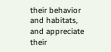their behavior and habitats, and appreciate their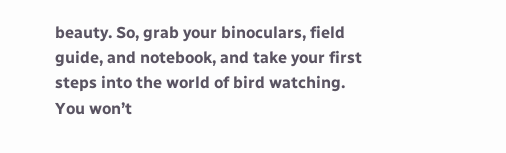beauty. So, grab your binoculars, field guide, and notebook, and take your first steps into the world of bird watching. You won’t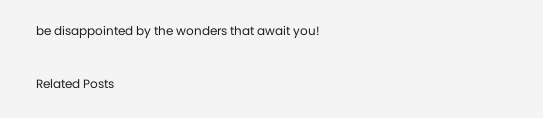be disappointed by the wonders that await you!

Related Posts